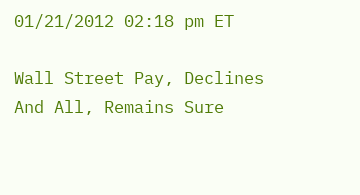01/21/2012 02:18 pm ET

Wall Street Pay, Declines And All, Remains Sure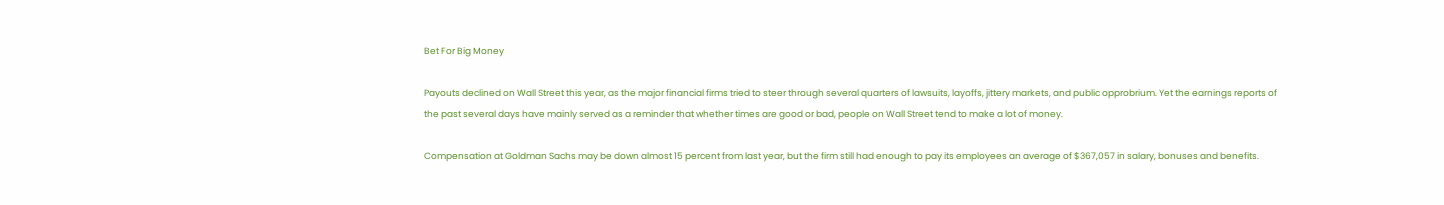Bet For Big Money

Payouts declined on Wall Street this year, as the major financial firms tried to steer through several quarters of lawsuits, layoffs, jittery markets, and public opprobrium. Yet the earnings reports of the past several days have mainly served as a reminder that whether times are good or bad, people on Wall Street tend to make a lot of money.

Compensation at Goldman Sachs may be down almost 15 percent from last year, but the firm still had enough to pay its employees an average of $367,057 in salary, bonuses and benefits.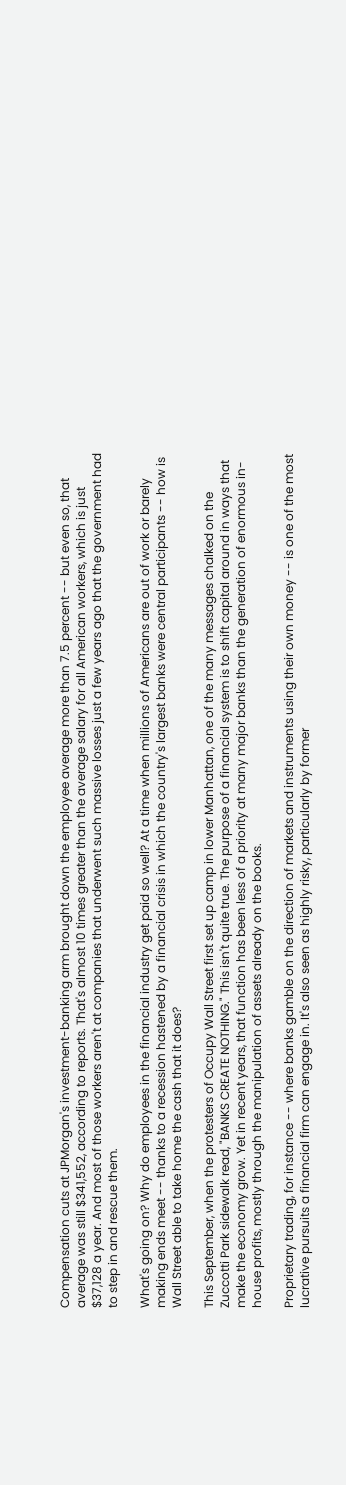Compensation cuts at JPMorgan's investment-banking arm brought down the employee average more than 7.5 percent -- but even so, that average was still $341,552, according to reports. That's almost 10 times greater than the average salary for all American workers, which is just $37,128 a year. And most of those workers aren't at companies that underwent such massive losses just a few years ago that the government had to step in and rescue them.

What's going on? Why do employees in the financial industry get paid so well? At a time when millions of Americans are out of work or barely making ends meet -- thanks to a recession hastened by a financial crisis in which the country's largest banks were central participants -- how is Wall Street able to take home the cash that it does?

This September, when the protesters of Occupy Wall Street first set up camp in lower Manhattan, one of the many messages chalked on the Zuccotti Park sidewalk read, "BANKS CREATE NOTHING." This isn't quite true. The purpose of a financial system is to shift capital around in ways that make the economy grow. Yet in recent years, that function has been less of a priority at many major banks than the generation of enormous in-house profits, mostly through the manipulation of assets already on the books.

Proprietary trading, for instance -- where banks gamble on the direction of markets and instruments using their own money -- is one of the most lucrative pursuits a financial firm can engage in. It's also seen as highly risky, particularly by former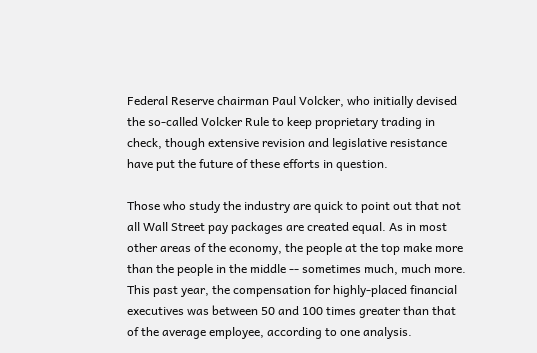Federal Reserve chairman Paul Volcker, who initially devised the so-called Volcker Rule to keep proprietary trading in check, though extensive revision and legislative resistance have put the future of these efforts in question.

Those who study the industry are quick to point out that not all Wall Street pay packages are created equal. As in most other areas of the economy, the people at the top make more than the people in the middle -- sometimes much, much more. This past year, the compensation for highly-placed financial executives was between 50 and 100 times greater than that of the average employee, according to one analysis.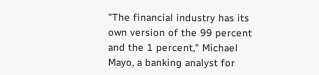"The financial industry has its own version of the 99 percent and the 1 percent," Michael Mayo, a banking analyst for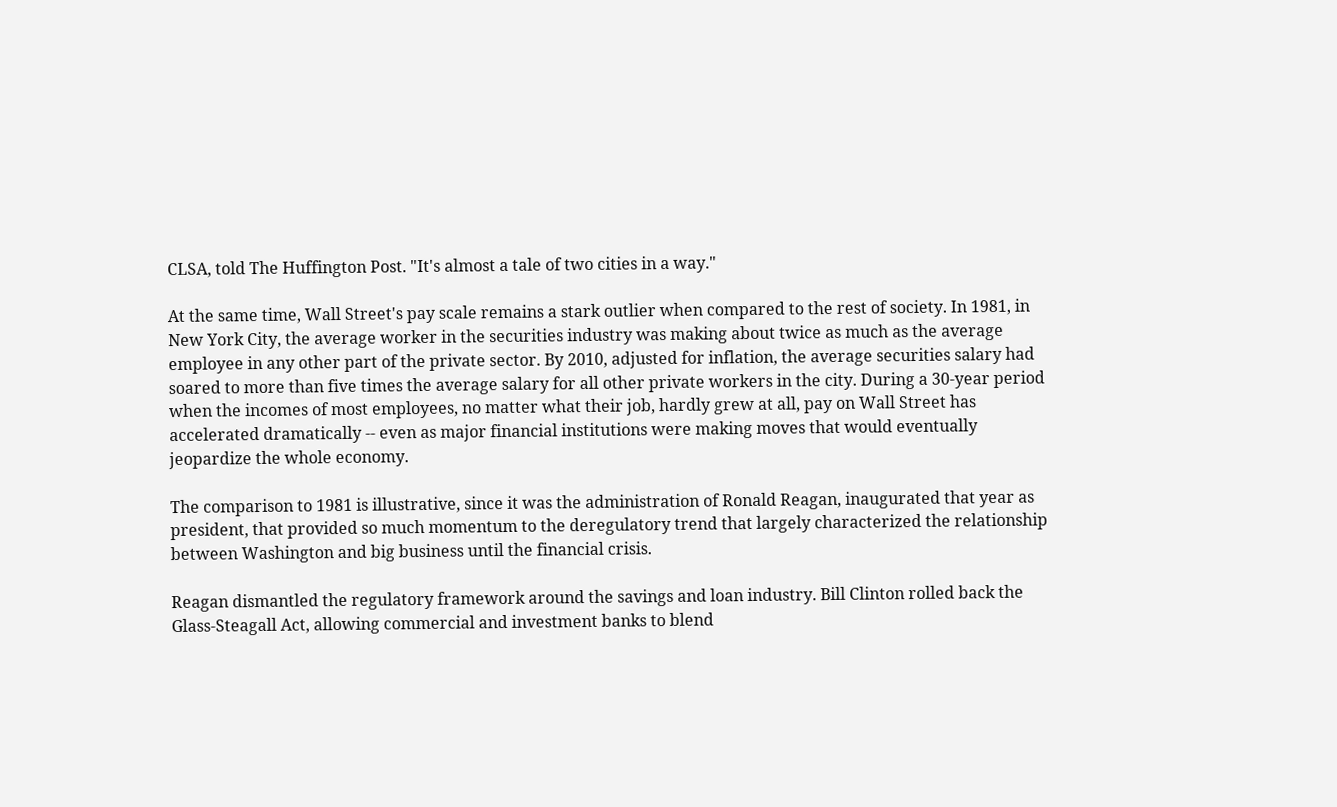CLSA, told The Huffington Post. "It's almost a tale of two cities in a way."

At the same time, Wall Street's pay scale remains a stark outlier when compared to the rest of society. In 1981, in New York City, the average worker in the securities industry was making about twice as much as the average employee in any other part of the private sector. By 2010, adjusted for inflation, the average securities salary had soared to more than five times the average salary for all other private workers in the city. During a 30-year period when the incomes of most employees, no matter what their job, hardly grew at all, pay on Wall Street has accelerated dramatically -- even as major financial institutions were making moves that would eventually jeopardize the whole economy.

The comparison to 1981 is illustrative, since it was the administration of Ronald Reagan, inaugurated that year as president, that provided so much momentum to the deregulatory trend that largely characterized the relationship between Washington and big business until the financial crisis.

Reagan dismantled the regulatory framework around the savings and loan industry. Bill Clinton rolled back the Glass-Steagall Act, allowing commercial and investment banks to blend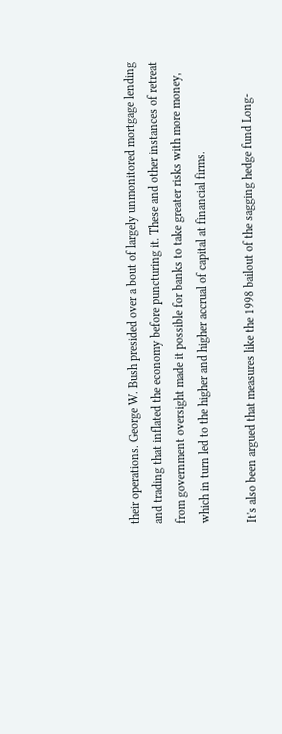their operations. George W. Bush presided over a bout of largely unmonitored mortgage lending and trading that inflated the economy before puncturing it. These and other instances of retreat from government oversight made it possible for banks to take greater risks with more money, which in turn led to the higher and higher accrual of capital at financial firms.

It's also been argued that measures like the 1998 bailout of the sagging hedge fund Long-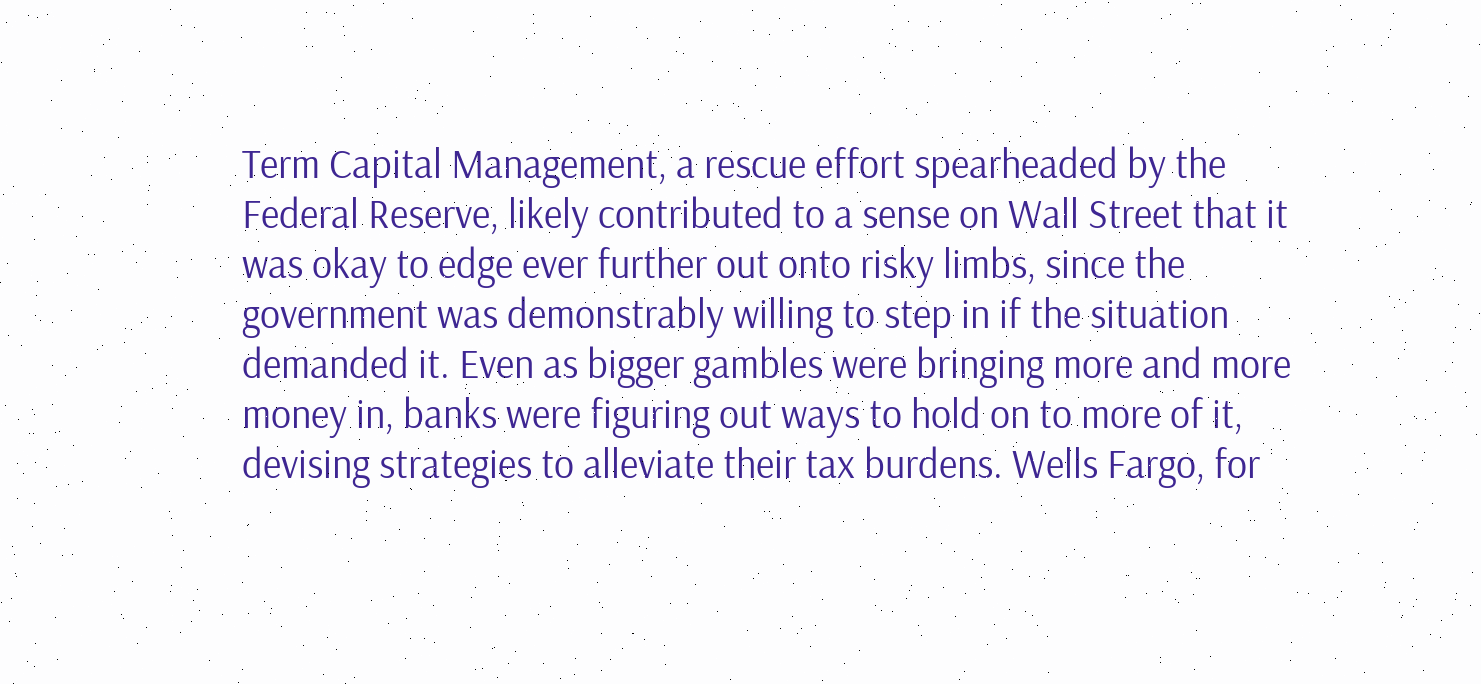Term Capital Management, a rescue effort spearheaded by the Federal Reserve, likely contributed to a sense on Wall Street that it was okay to edge ever further out onto risky limbs, since the government was demonstrably willing to step in if the situation demanded it. Even as bigger gambles were bringing more and more money in, banks were figuring out ways to hold on to more of it, devising strategies to alleviate their tax burdens. Wells Fargo, for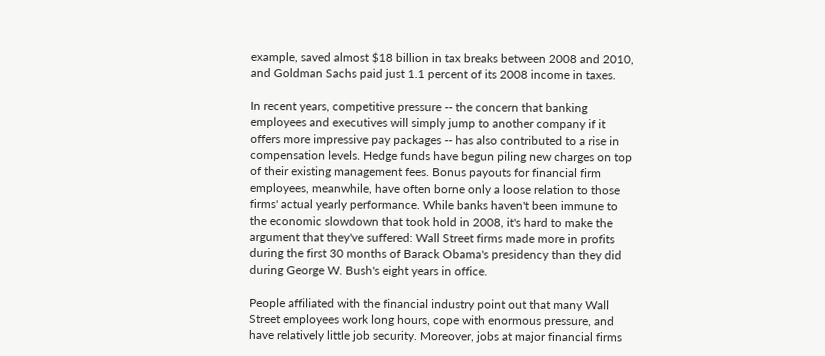example, saved almost $18 billion in tax breaks between 2008 and 2010, and Goldman Sachs paid just 1.1 percent of its 2008 income in taxes.

In recent years, competitive pressure -- the concern that banking employees and executives will simply jump to another company if it offers more impressive pay packages -- has also contributed to a rise in compensation levels. Hedge funds have begun piling new charges on top of their existing management fees. Bonus payouts for financial firm employees, meanwhile, have often borne only a loose relation to those firms' actual yearly performance. While banks haven't been immune to the economic slowdown that took hold in 2008, it's hard to make the argument that they've suffered: Wall Street firms made more in profits during the first 30 months of Barack Obama's presidency than they did during George W. Bush's eight years in office.

People affiliated with the financial industry point out that many Wall Street employees work long hours, cope with enormous pressure, and have relatively little job security. Moreover, jobs at major financial firms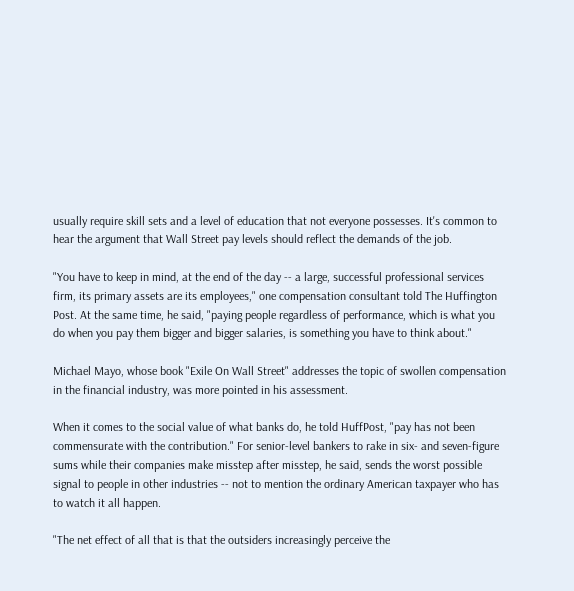usually require skill sets and a level of education that not everyone possesses. It's common to hear the argument that Wall Street pay levels should reflect the demands of the job.

"You have to keep in mind, at the end of the day -- a large, successful professional services firm, its primary assets are its employees," one compensation consultant told The Huffington Post. At the same time, he said, "paying people regardless of performance, which is what you do when you pay them bigger and bigger salaries, is something you have to think about."

Michael Mayo, whose book "Exile On Wall Street" addresses the topic of swollen compensation in the financial industry, was more pointed in his assessment.

When it comes to the social value of what banks do, he told HuffPost, "pay has not been commensurate with the contribution." For senior-level bankers to rake in six- and seven-figure sums while their companies make misstep after misstep, he said, sends the worst possible signal to people in other industries -- not to mention the ordinary American taxpayer who has to watch it all happen.

"The net effect of all that is that the outsiders increasingly perceive the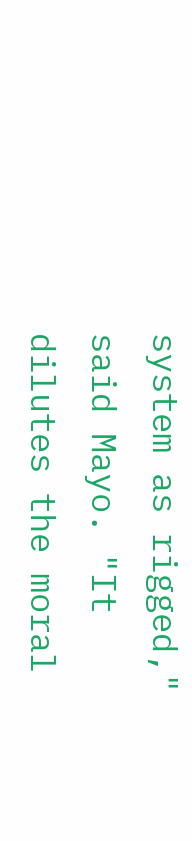system as rigged," said Mayo. "It dilutes the moral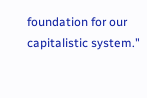foundation for our capitalistic system."